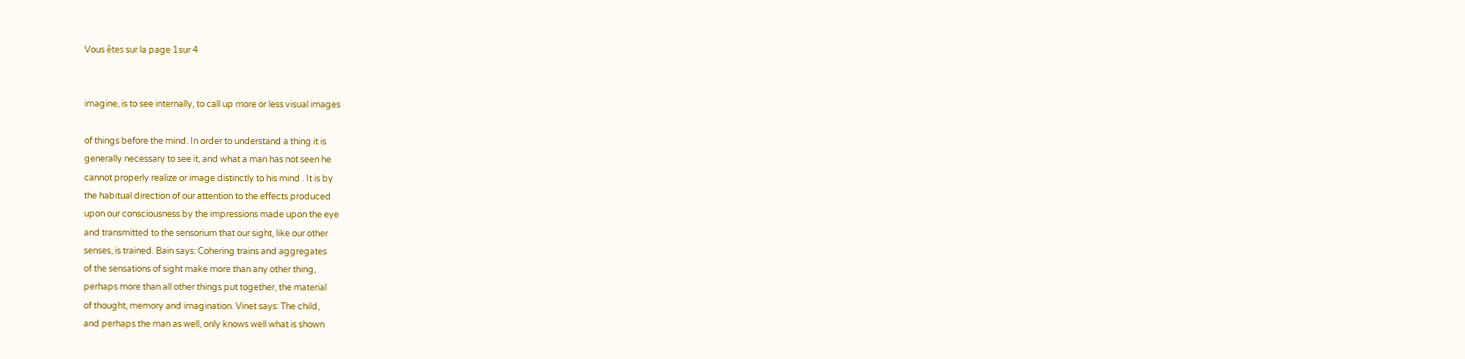Vous êtes sur la page 1sur 4


imagine, is to see internally, to call up more or less visual images

of things before the mind. In order to understand a thing it is
generally necessary to see it, and what a man has not seen he
cannot properly realize or image distinctly to his mind . It is by
the habitual direction of our attention to the effects produced
upon our consciousness by the impressions made upon the eye
and transmitted to the sensorium that our sight, like our other
senses, is trained. Bain says: Cohering trains and aggregates
of the sensations of sight make more than any other thing,
perhaps more than all other things put together, the material
of thought, memory and imagination. Vinet says: The child,
and perhaps the man as well, only knows well what is shown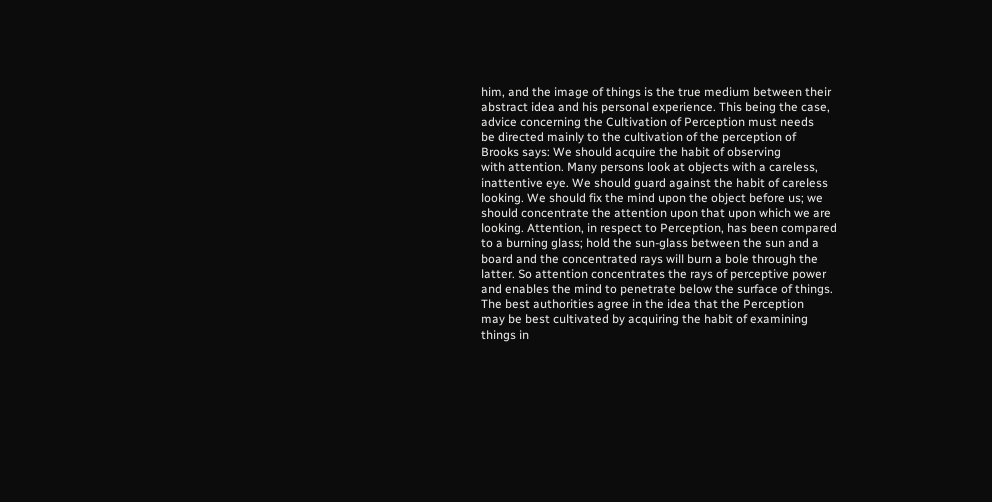him, and the image of things is the true medium between their
abstract idea and his personal experience. This being the case,
advice concerning the Cultivation of Perception must needs
be directed mainly to the cultivation of the perception of
Brooks says: We should acquire the habit of observing
with attention. Many persons look at objects with a careless,
inattentive eye. We should guard against the habit of careless
looking. We should fix the mind upon the object before us; we
should concentrate the attention upon that upon which we are
looking. Attention, in respect to Perception, has been compared
to a burning glass; hold the sun-glass between the sun and a
board and the concentrated rays will burn a bole through the
latter. So attention concentrates the rays of perceptive power
and enables the mind to penetrate below the surface of things.
The best authorities agree in the idea that the Perception
may be best cultivated by acquiring the habit of examining
things in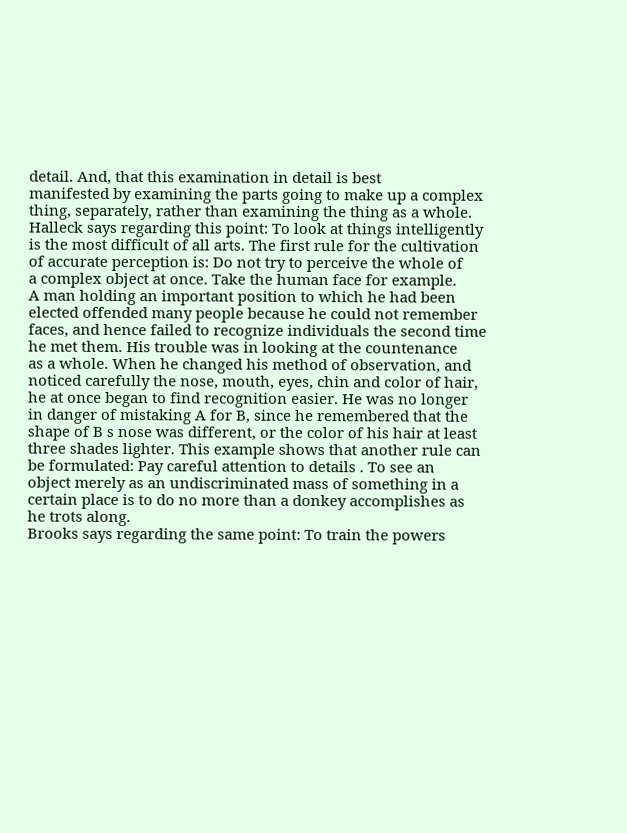detail. And, that this examination in detail is best
manifested by examining the parts going to make up a complex
thing, separately, rather than examining the thing as a whole.
Halleck says regarding this point: To look at things intelligently
is the most difficult of all arts. The first rule for the cultivation
of accurate perception is: Do not try to perceive the whole of
a complex object at once. Take the human face for example.
A man holding an important position to which he had been
elected offended many people because he could not remember
faces, and hence failed to recognize individuals the second time
he met them. His trouble was in looking at the countenance
as a whole. When he changed his method of observation, and
noticed carefully the nose, mouth, eyes, chin and color of hair,
he at once began to find recognition easier. He was no longer
in danger of mistaking A for B, since he remembered that the
shape of B s nose was different, or the color of his hair at least
three shades lighter. This example shows that another rule can
be formulated: Pay careful attention to details . To see an
object merely as an undiscriminated mass of something in a
certain place is to do no more than a donkey accomplishes as
he trots along.
Brooks says regarding the same point: To train the powers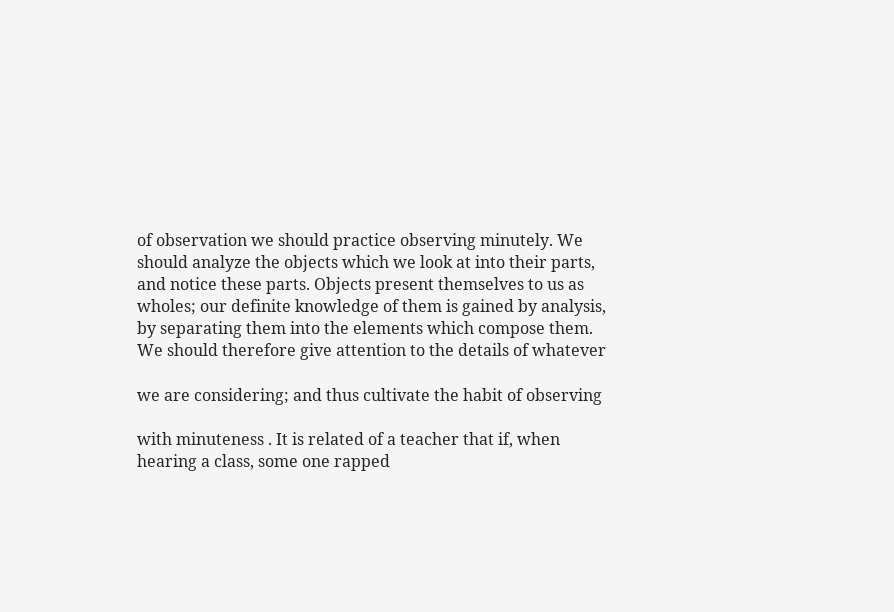of observation we should practice observing minutely. We
should analyze the objects which we look at into their parts,
and notice these parts. Objects present themselves to us as
wholes; our definite knowledge of them is gained by analysis,
by separating them into the elements which compose them.
We should therefore give attention to the details of whatever

we are considering; and thus cultivate the habit of observing

with minuteness . It is related of a teacher that if, when
hearing a class, some one rapped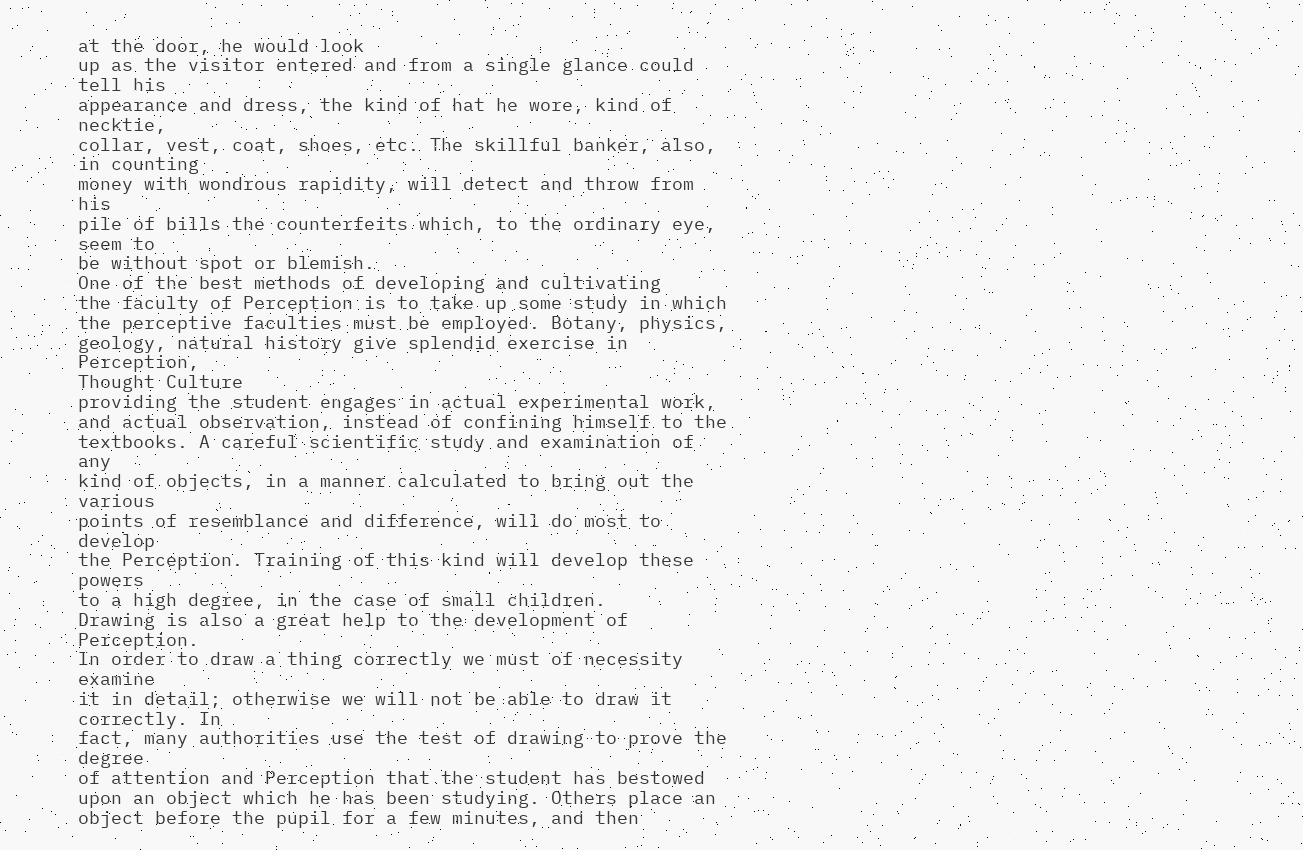at the door, he would look
up as the visitor entered and from a single glance could tell his
appearance and dress, the kind of hat he wore, kind of necktie,
collar, vest, coat, shoes, etc. The skillful banker, also, in counting
money with wondrous rapidity, will detect and throw from his
pile of bills the counterfeits which, to the ordinary eye, seem to
be without spot or blemish.
One of the best methods of developing and cultivating
the faculty of Perception is to take up some study in which
the perceptive faculties must be employed. Botany, physics,
geology, natural history give splendid exercise in Perception,
Thought Culture
providing the student engages in actual experimental work,
and actual observation, instead of confining himself to the
textbooks. A careful scientific study and examination of any
kind of objects, in a manner calculated to bring out the various
points of resemblance and difference, will do most to develop
the Perception. Training of this kind will develop these powers
to a high degree, in the case of small children.
Drawing is also a great help to the development of Perception.
In order to draw a thing correctly we must of necessity examine
it in detail; otherwise we will not be able to draw it correctly. In
fact, many authorities use the test of drawing to prove the degree
of attention and Perception that the student has bestowed
upon an object which he has been studying. Others place an
object before the pupil for a few minutes, and then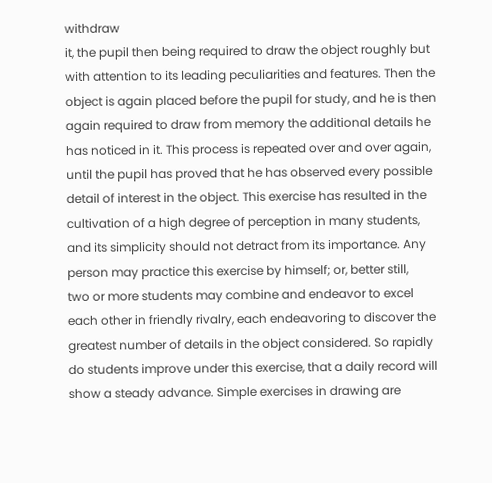withdraw
it, the pupil then being required to draw the object roughly but
with attention to its leading peculiarities and features. Then the
object is again placed before the pupil for study, and he is then
again required to draw from memory the additional details he
has noticed in it. This process is repeated over and over again,
until the pupil has proved that he has observed every possible
detail of interest in the object. This exercise has resulted in the
cultivation of a high degree of perception in many students,
and its simplicity should not detract from its importance. Any
person may practice this exercise by himself; or, better still,
two or more students may combine and endeavor to excel
each other in friendly rivalry, each endeavoring to discover the
greatest number of details in the object considered. So rapidly
do students improve under this exercise, that a daily record will
show a steady advance. Simple exercises in drawing are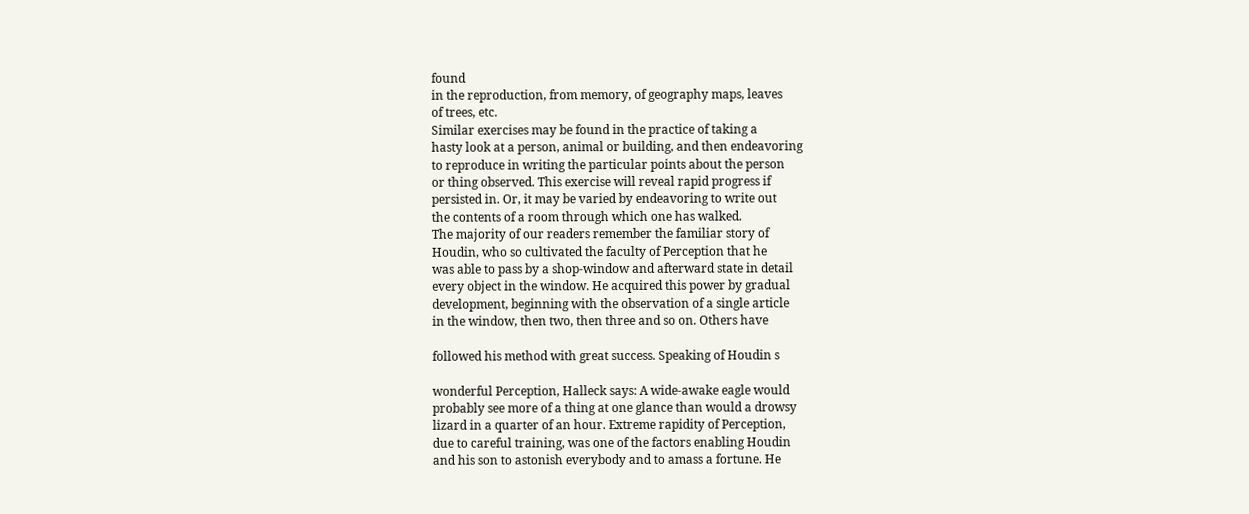found
in the reproduction, from memory, of geography maps, leaves
of trees, etc.
Similar exercises may be found in the practice of taking a
hasty look at a person, animal or building, and then endeavoring
to reproduce in writing the particular points about the person
or thing observed. This exercise will reveal rapid progress if
persisted in. Or, it may be varied by endeavoring to write out
the contents of a room through which one has walked.
The majority of our readers remember the familiar story of
Houdin, who so cultivated the faculty of Perception that he
was able to pass by a shop-window and afterward state in detail
every object in the window. He acquired this power by gradual
development, beginning with the observation of a single article
in the window, then two, then three and so on. Others have

followed his method with great success. Speaking of Houdin s

wonderful Perception, Halleck says: A wide-awake eagle would
probably see more of a thing at one glance than would a drowsy
lizard in a quarter of an hour. Extreme rapidity of Perception,
due to careful training, was one of the factors enabling Houdin
and his son to astonish everybody and to amass a fortune. He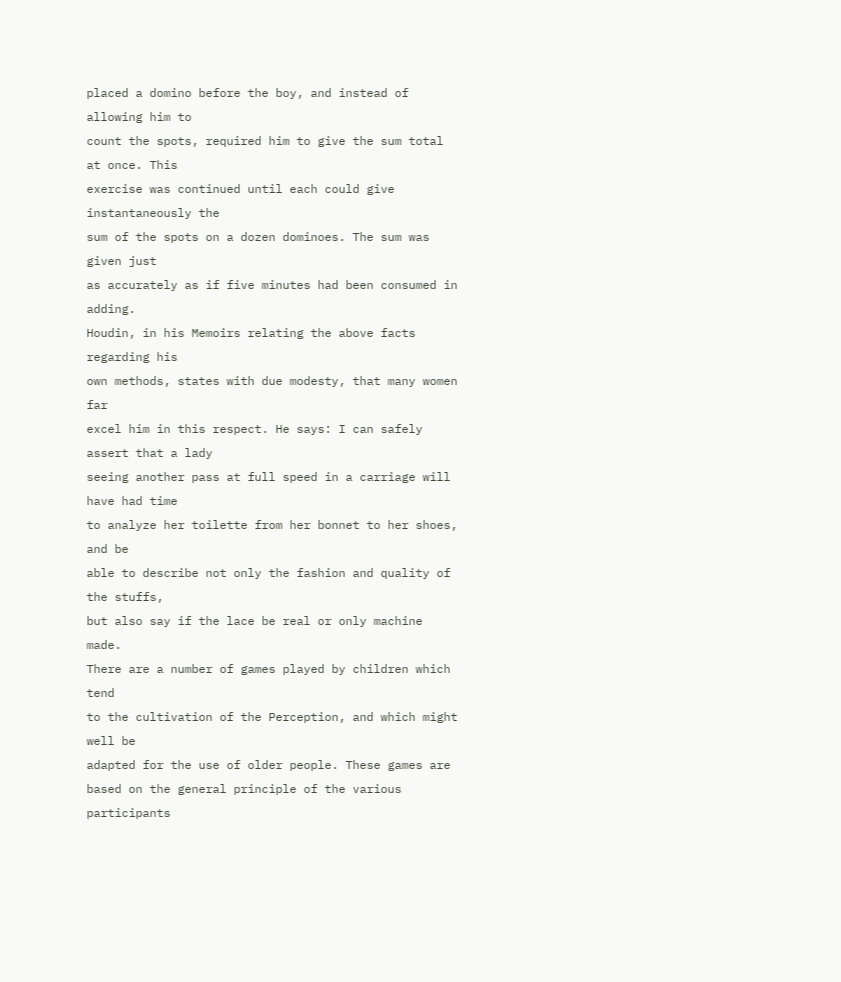placed a domino before the boy, and instead of allowing him to
count the spots, required him to give the sum total at once. This
exercise was continued until each could give instantaneously the
sum of the spots on a dozen dominoes. The sum was given just
as accurately as if five minutes had been consumed in adding.
Houdin, in his Memoirs relating the above facts regarding his
own methods, states with due modesty, that many women far
excel him in this respect. He says: I can safely assert that a lady
seeing another pass at full speed in a carriage will have had time
to analyze her toilette from her bonnet to her shoes, and be
able to describe not only the fashion and quality of the stuffs,
but also say if the lace be real or only machine made.
There are a number of games played by children which tend
to the cultivation of the Perception, and which might well be
adapted for the use of older people. These games are
based on the general principle of the various participants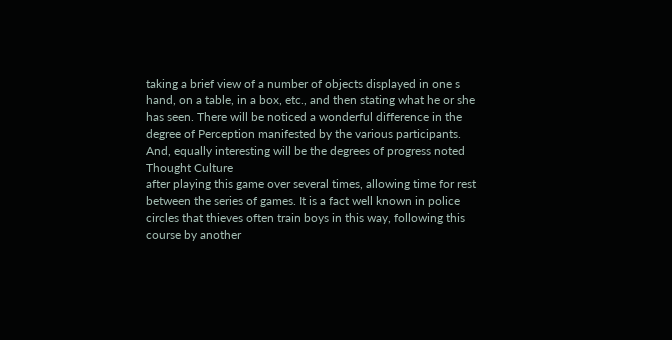taking a brief view of a number of objects displayed in one s
hand, on a table, in a box, etc., and then stating what he or she
has seen. There will be noticed a wonderful difference in the
degree of Perception manifested by the various participants.
And, equally interesting will be the degrees of progress noted
Thought Culture
after playing this game over several times, allowing time for rest
between the series of games. It is a fact well known in police
circles that thieves often train boys in this way, following this
course by another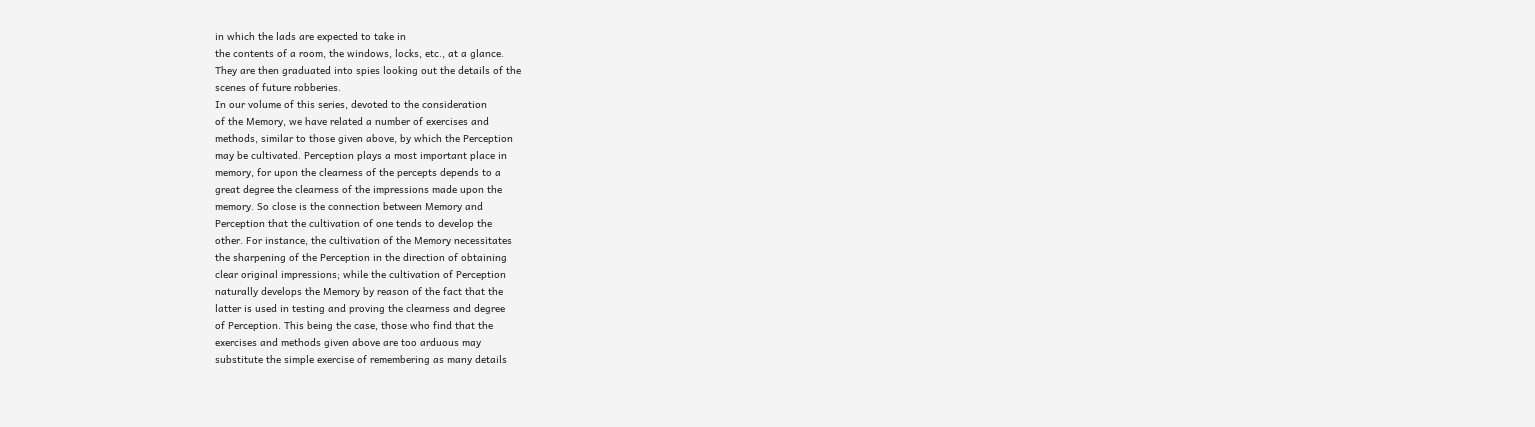in which the lads are expected to take in
the contents of a room, the windows, locks, etc., at a glance.
They are then graduated into spies looking out the details of the
scenes of future robberies.
In our volume of this series, devoted to the consideration
of the Memory, we have related a number of exercises and
methods, similar to those given above, by which the Perception
may be cultivated. Perception plays a most important place in
memory, for upon the clearness of the percepts depends to a
great degree the clearness of the impressions made upon the
memory. So close is the connection between Memory and
Perception that the cultivation of one tends to develop the
other. For instance, the cultivation of the Memory necessitates
the sharpening of the Perception in the direction of obtaining
clear original impressions; while the cultivation of Perception
naturally develops the Memory by reason of the fact that the
latter is used in testing and proving the clearness and degree
of Perception. This being the case, those who find that the
exercises and methods given above are too arduous may
substitute the simple exercise of remembering as many details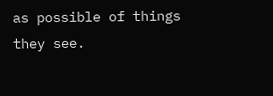as possible of things they see.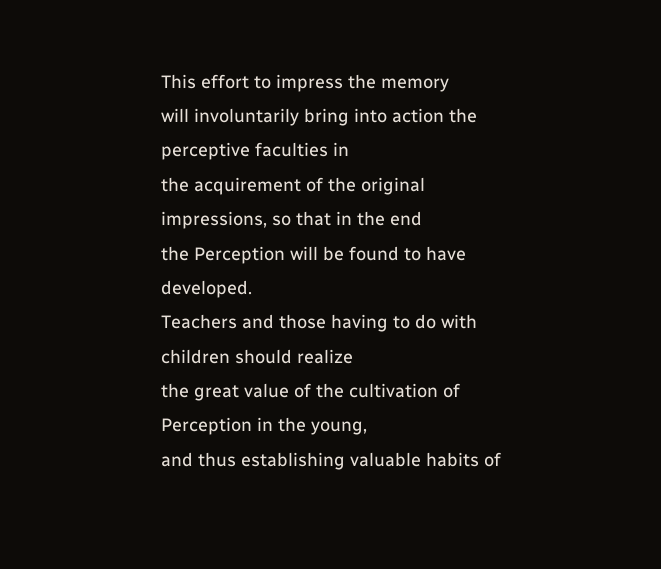This effort to impress the memory
will involuntarily bring into action the perceptive faculties in
the acquirement of the original impressions, so that in the end
the Perception will be found to have developed.
Teachers and those having to do with children should realize
the great value of the cultivation of Perception in the young,
and thus establishing valuable habits of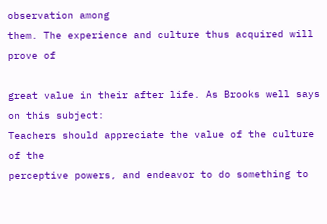observation among
them. The experience and culture thus acquired will prove of

great value in their after life. As Brooks well says on this subject:
Teachers should appreciate the value of the culture of the
perceptive powers, and endeavor to do something to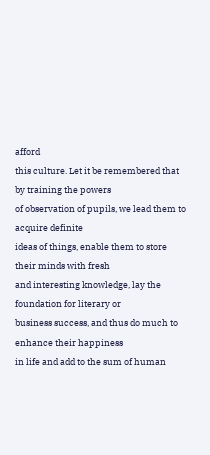afford
this culture. Let it be remembered that by training the powers
of observation of pupils, we lead them to acquire definite
ideas of things, enable them to store their minds with fresh
and interesting knowledge, lay the foundation for literary or
business success, and thus do much to enhance their happiness
in life and add to the sum of human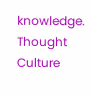knowledge.
Thought Culture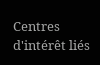Centres d'intérêt liés